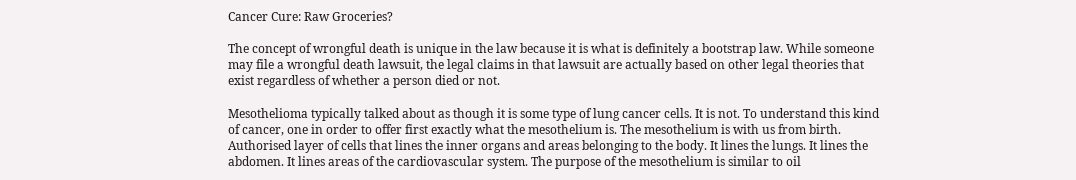Cancer Cure: Raw Groceries?

The concept of wrongful death is unique in the law because it is what is definitely a bootstrap law. While someone may file a wrongful death lawsuit, the legal claims in that lawsuit are actually based on other legal theories that exist regardless of whether a person died or not.

Mesothelioma typically talked about as though it is some type of lung cancer cells. It is not. To understand this kind of cancer, one in order to offer first exactly what the mesothelium is. The mesothelium is with us from birth. Authorised layer of cells that lines the inner organs and areas belonging to the body. It lines the lungs. It lines the abdomen. It lines areas of the cardiovascular system. The purpose of the mesothelium is similar to oil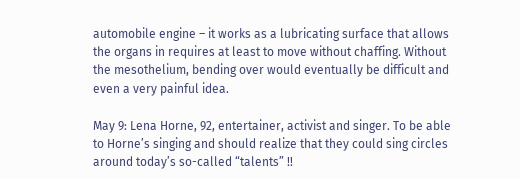automobile engine – it works as a lubricating surface that allows the organs in requires at least to move without chaffing. Without the mesothelium, bending over would eventually be difficult and even a very painful idea.

May 9: Lena Horne, 92, entertainer, activist and singer. To be able to Horne’s singing and should realize that they could sing circles around today’s so-called “talents” !!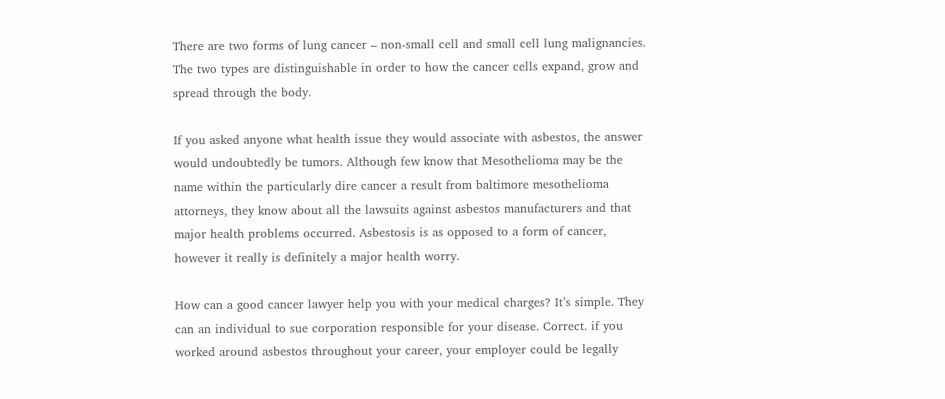There are two forms of lung cancer – non-small cell and small cell lung malignancies. The two types are distinguishable in order to how the cancer cells expand, grow and spread through the body.

If you asked anyone what health issue they would associate with asbestos, the answer would undoubtedly be tumors. Although few know that Mesothelioma may be the name within the particularly dire cancer a result from baltimore mesothelioma attorneys, they know about all the lawsuits against asbestos manufacturers and that major health problems occurred. Asbestosis is as opposed to a form of cancer, however it really is definitely a major health worry.

How can a good cancer lawyer help you with your medical charges? It’s simple. They can an individual to sue corporation responsible for your disease. Correct. if you worked around asbestos throughout your career, your employer could be legally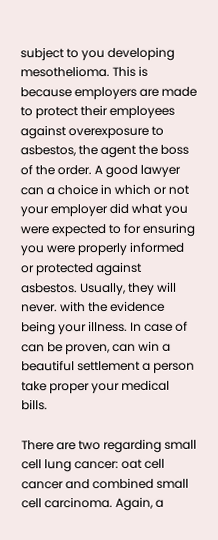subject to you developing mesothelioma. This is because employers are made to protect their employees against overexposure to asbestos, the agent the boss of the order. A good lawyer can a choice in which or not your employer did what you were expected to for ensuring you were properly informed or protected against asbestos. Usually, they will never. with the evidence being your illness. In case of can be proven, can win a beautiful settlement a person take proper your medical bills.

There are two regarding small cell lung cancer: oat cell cancer and combined small cell carcinoma. Again, a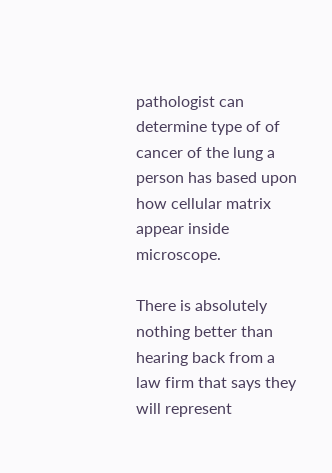pathologist can determine type of of cancer of the lung a person has based upon how cellular matrix appear inside microscope.

There is absolutely nothing better than hearing back from a law firm that says they will represent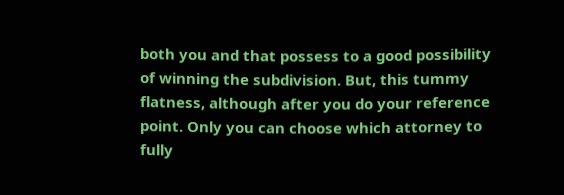both you and that possess to a good possibility of winning the subdivision. But, this tummy flatness, although after you do your reference point. Only you can choose which attorney to fully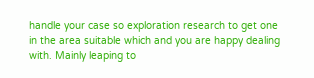handle your case so exploration research to get one in the area suitable which and you are happy dealing with. Mainly leaping to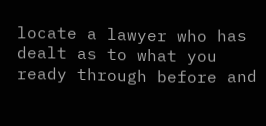locate a lawyer who has dealt as to what you ready through before and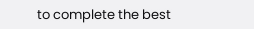to complete the best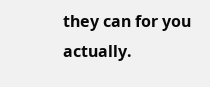they can for you actually.